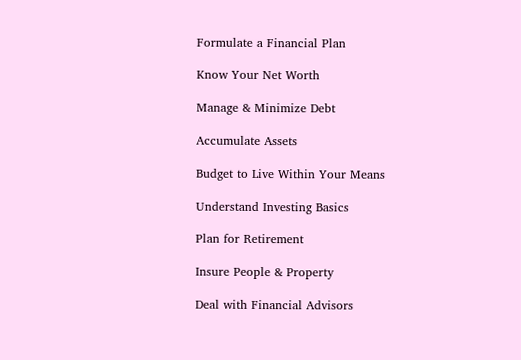Formulate a Financial Plan

Know Your Net Worth

Manage & Minimize Debt

Accumulate Assets

Budget to Live Within Your Means

Understand Investing Basics

Plan for Retirement

Insure People & Property

Deal with Financial Advisors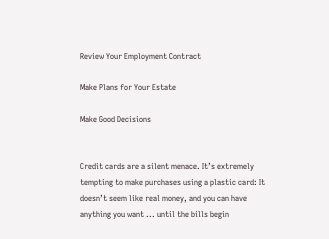Review Your Employment Contract

Make Plans for Your Estate

Make Good Decisions


Credit cards are a silent menace. It’s extremely tempting to make purchases using a plastic card: It doesn’t seem like real money, and you can have anything you want ... until the bills begin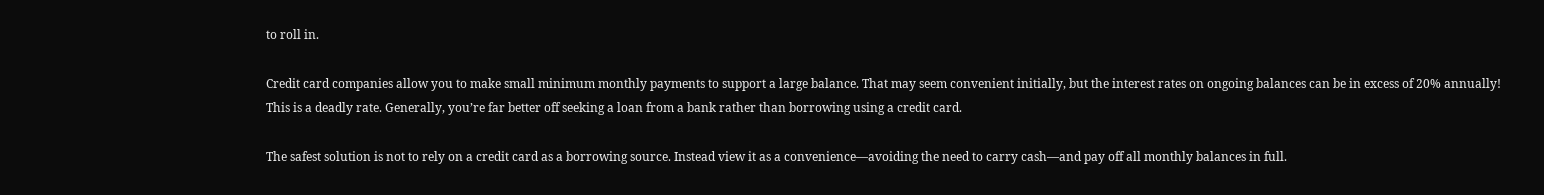to roll in.

Credit card companies allow you to make small minimum monthly payments to support a large balance. That may seem convenient initially, but the interest rates on ongoing balances can be in excess of 20% annually! This is a deadly rate. Generally, you’re far better off seeking a loan from a bank rather than borrowing using a credit card.

The safest solution is not to rely on a credit card as a borrowing source. Instead view it as a convenience—avoiding the need to carry cash—and pay off all monthly balances in full.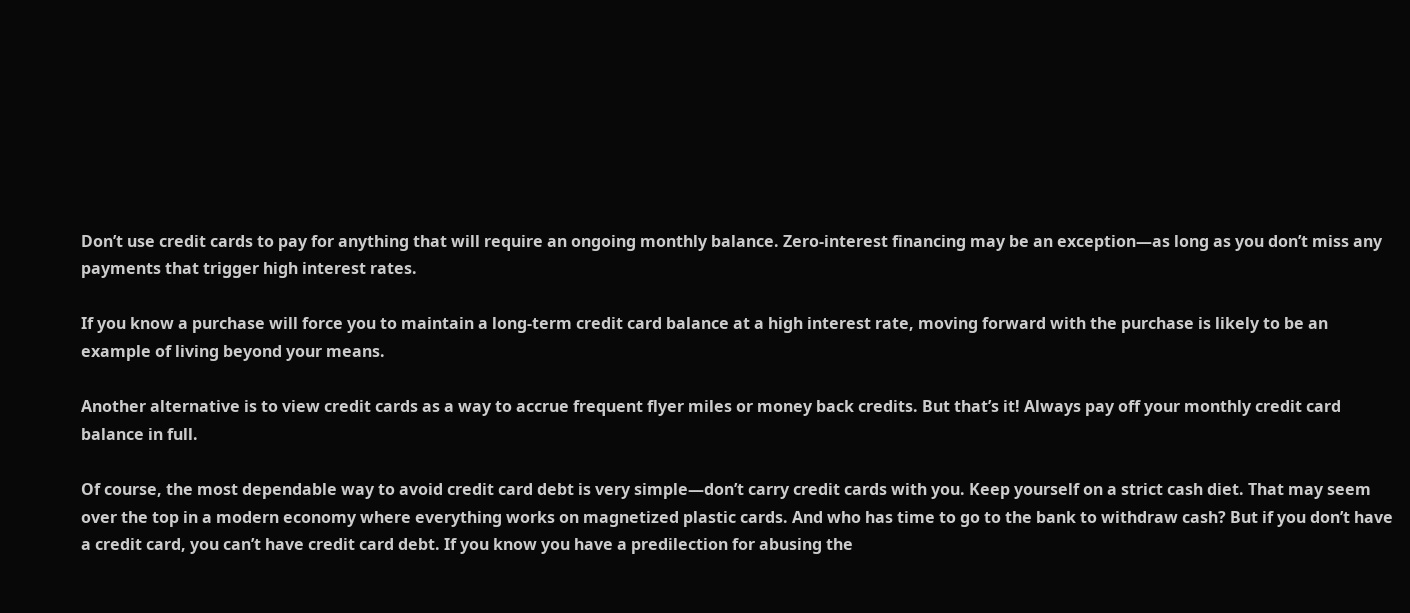Don’t use credit cards to pay for anything that will require an ongoing monthly balance. Zero-interest financing may be an exception—as long as you don’t miss any payments that trigger high interest rates.

If you know a purchase will force you to maintain a long-term credit card balance at a high interest rate, moving forward with the purchase is likely to be an example of living beyond your means.

Another alternative is to view credit cards as a way to accrue frequent flyer miles or money back credits. But that’s it! Always pay off your monthly credit card balance in full.

Of course, the most dependable way to avoid credit card debt is very simple—don’t carry credit cards with you. Keep yourself on a strict cash diet. That may seem over the top in a modern economy where everything works on magnetized plastic cards. And who has time to go to the bank to withdraw cash? But if you don’t have a credit card, you can’t have credit card debt. If you know you have a predilection for abusing the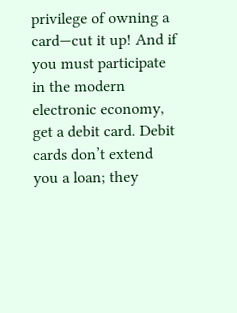privilege of owning a card—cut it up! And if you must participate in the modern electronic economy, get a debit card. Debit cards don’t extend you a loan; they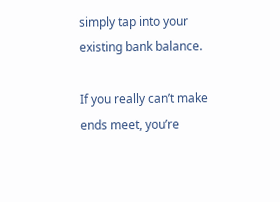simply tap into your existing bank balance.

If you really can’t make ends meet, you’re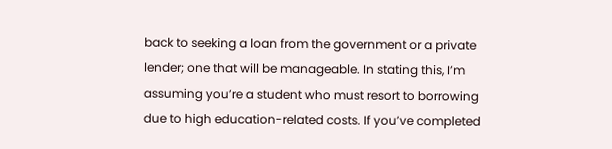back to seeking a loan from the government or a private lender; one that will be manageable. In stating this, I’m assuming you’re a student who must resort to borrowing due to high education-related costs. If you’ve completed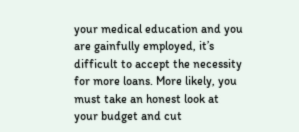your medical education and you are gainfully employed, it’s difficult to accept the necessity for more loans. More likely, you must take an honest look at your budget and cut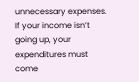unnecessary expenses. If your income isn’t going up, your expenditures must come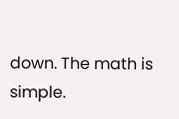down. The math is simple.